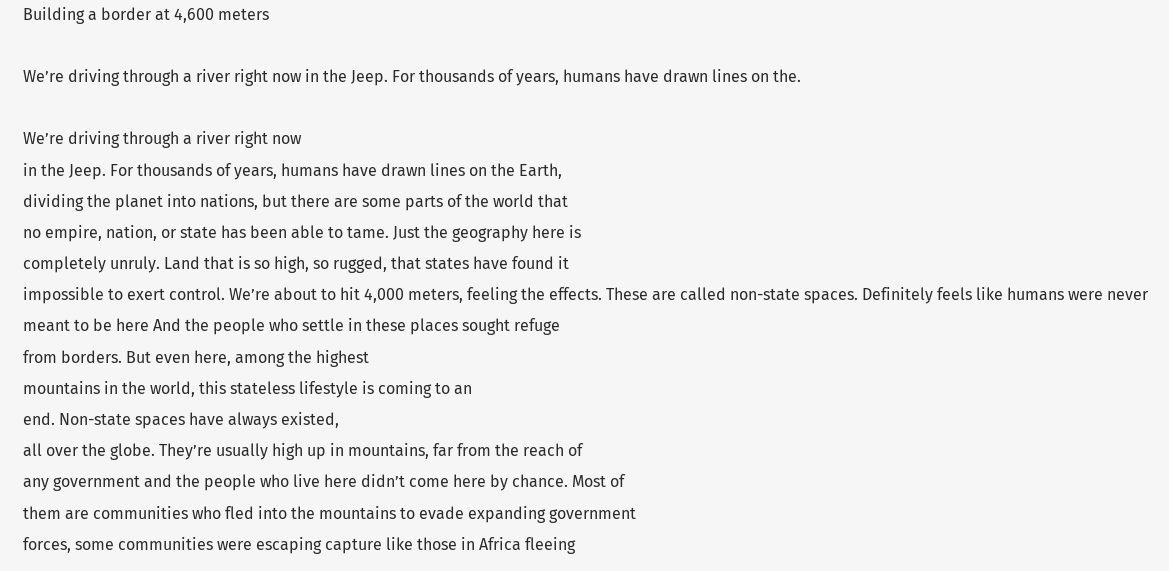Building a border at 4,600 meters

We’re driving through a river right now in the Jeep. For thousands of years, humans have drawn lines on the.

We’re driving through a river right now
in the Jeep. For thousands of years, humans have drawn lines on the Earth,
dividing the planet into nations, but there are some parts of the world that
no empire, nation, or state has been able to tame. Just the geography here is
completely unruly. Land that is so high, so rugged, that states have found it
impossible to exert control. We’re about to hit 4,000 meters, feeling the effects. These are called non-state spaces. Definitely feels like humans were never
meant to be here And the people who settle in these places sought refuge
from borders. But even here, among the highest
mountains in the world, this stateless lifestyle is coming to an
end. Non-state spaces have always existed,
all over the globe. They’re usually high up in mountains, far from the reach of
any government and the people who live here didn’t come here by chance. Most of
them are communities who fled into the mountains to evade expanding government
forces, some communities were escaping capture like those in Africa fleeing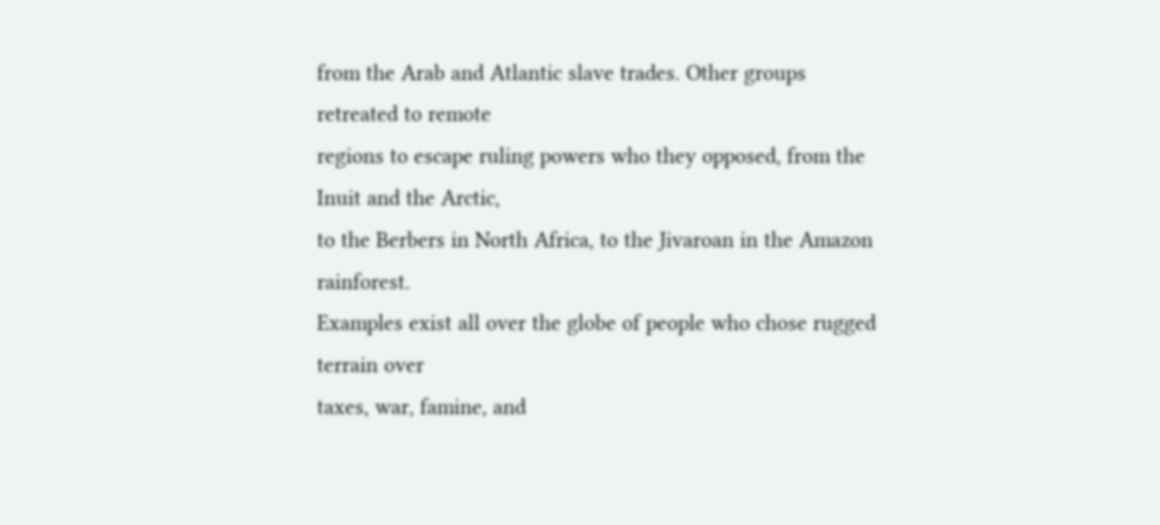from the Arab and Atlantic slave trades. Other groups retreated to remote
regions to escape ruling powers who they opposed, from the Inuit and the Arctic,
to the Berbers in North Africa, to the Jivaroan in the Amazon rainforest.
Examples exist all over the globe of people who chose rugged terrain over
taxes, war, famine, and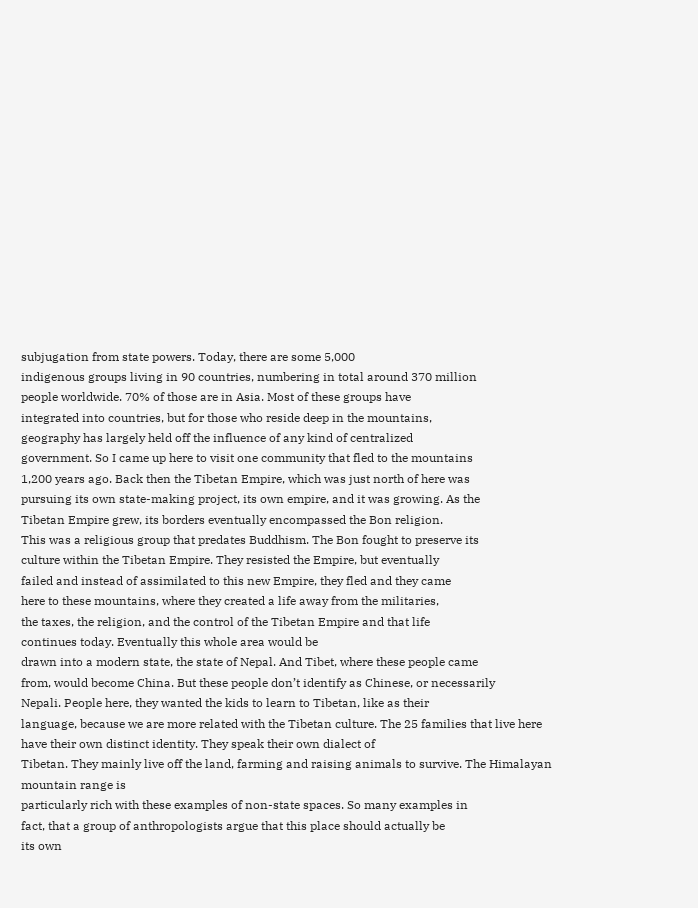subjugation from state powers. Today, there are some 5,000
indigenous groups living in 90 countries, numbering in total around 370 million
people worldwide. 70% of those are in Asia. Most of these groups have
integrated into countries, but for those who reside deep in the mountains,
geography has largely held off the influence of any kind of centralized
government. So I came up here to visit one community that fled to the mountains
1,200 years ago. Back then the Tibetan Empire, which was just north of here was
pursuing its own state-making project, its own empire, and it was growing. As the
Tibetan Empire grew, its borders eventually encompassed the Bon religion.
This was a religious group that predates Buddhism. The Bon fought to preserve its
culture within the Tibetan Empire. They resisted the Empire, but eventually
failed and instead of assimilated to this new Empire, they fled and they came
here to these mountains, where they created a life away from the militaries,
the taxes, the religion, and the control of the Tibetan Empire and that life
continues today. Eventually this whole area would be
drawn into a modern state, the state of Nepal. And Tibet, where these people came
from, would become China. But these people don’t identify as Chinese, or necessarily
Nepali. People here, they wanted the kids to learn to Tibetan, like as their
language, because we are more related with the Tibetan culture. The 25 families that live here
have their own distinct identity. They speak their own dialect of
Tibetan. They mainly live off the land, farming and raising animals to survive. The Himalayan mountain range is
particularly rich with these examples of non-state spaces. So many examples in
fact, that a group of anthropologists argue that this place should actually be
its own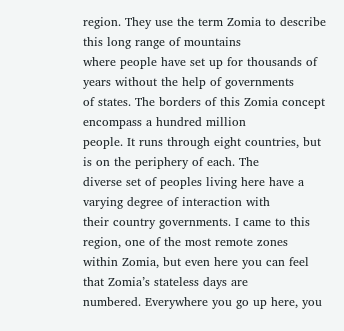region. They use the term Zomia to describe this long range of mountains
where people have set up for thousands of years without the help of governments
of states. The borders of this Zomia concept encompass a hundred million
people. It runs through eight countries, but is on the periphery of each. The
diverse set of peoples living here have a varying degree of interaction with
their country governments. I came to this region, one of the most remote zones
within Zomia, but even here you can feel that Zomia’s stateless days are
numbered. Everywhere you go up here, you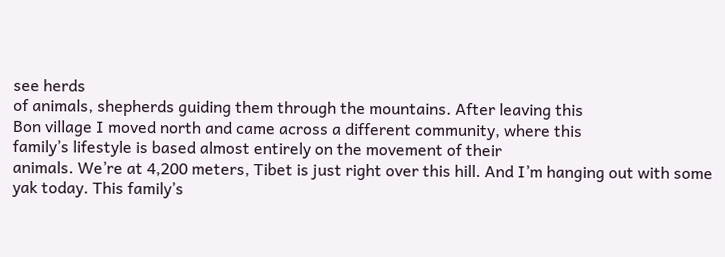see herds
of animals, shepherds guiding them through the mountains. After leaving this
Bon village I moved north and came across a different community, where this
family’s lifestyle is based almost entirely on the movement of their
animals. We’re at 4,200 meters, Tibet is just right over this hill. And I’m hanging out with some yak today. This family’s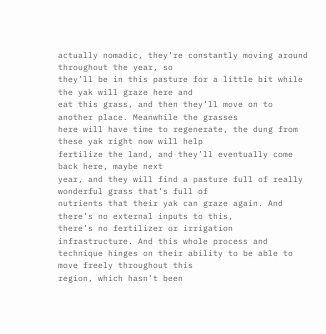actually nomadic, they’re constantly moving around throughout the year, so
they’ll be in this pasture for a little bit while the yak will graze here and
eat this grass, and then they’ll move on to another place. Meanwhile the grasses
here will have time to regenerate, the dung from these yak right now will help
fertilize the land, and they’ll eventually come back here, maybe next
year, and they will find a pasture full of really wonderful grass that’s full of
nutrients that their yak can graze again. And there’s no external inputs to this,
there’s no fertilizer or irrigation infrastructure. And this whole process and
technique hinges on their ability to be able to move freely throughout this
region, which hasn’t been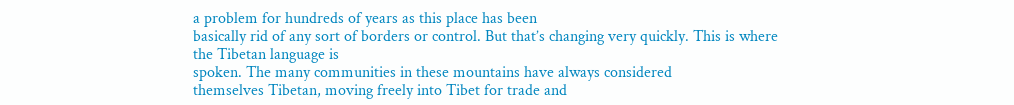a problem for hundreds of years as this place has been
basically rid of any sort of borders or control. But that’s changing very quickly. This is where the Tibetan language is
spoken. The many communities in these mountains have always considered
themselves Tibetan, moving freely into Tibet for trade and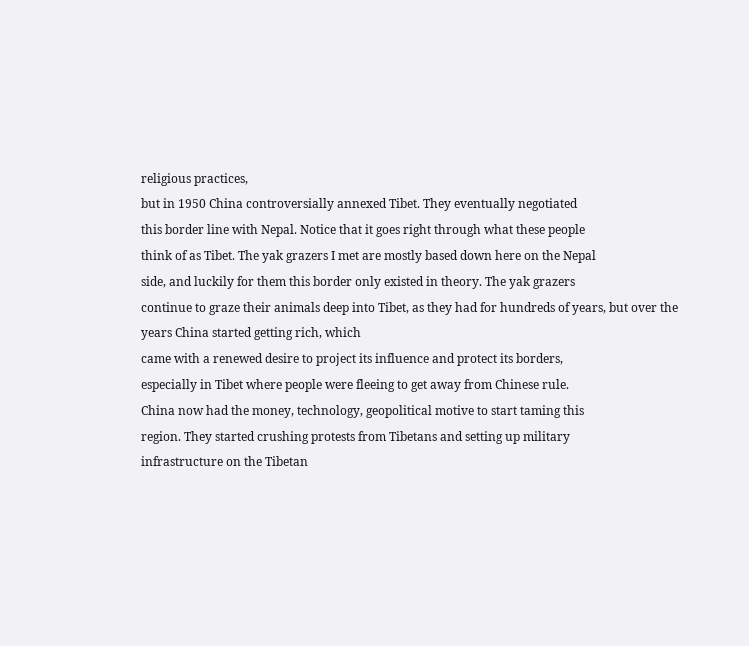religious practices,
but in 1950 China controversially annexed Tibet. They eventually negotiated
this border line with Nepal. Notice that it goes right through what these people
think of as Tibet. The yak grazers I met are mostly based down here on the Nepal
side, and luckily for them this border only existed in theory. The yak grazers
continue to graze their animals deep into Tibet, as they had for hundreds of years, but over the years China started getting rich, which
came with a renewed desire to project its influence and protect its borders,
especially in Tibet where people were fleeing to get away from Chinese rule.
China now had the money, technology, geopolitical motive to start taming this
region. They started crushing protests from Tibetans and setting up military
infrastructure on the Tibetan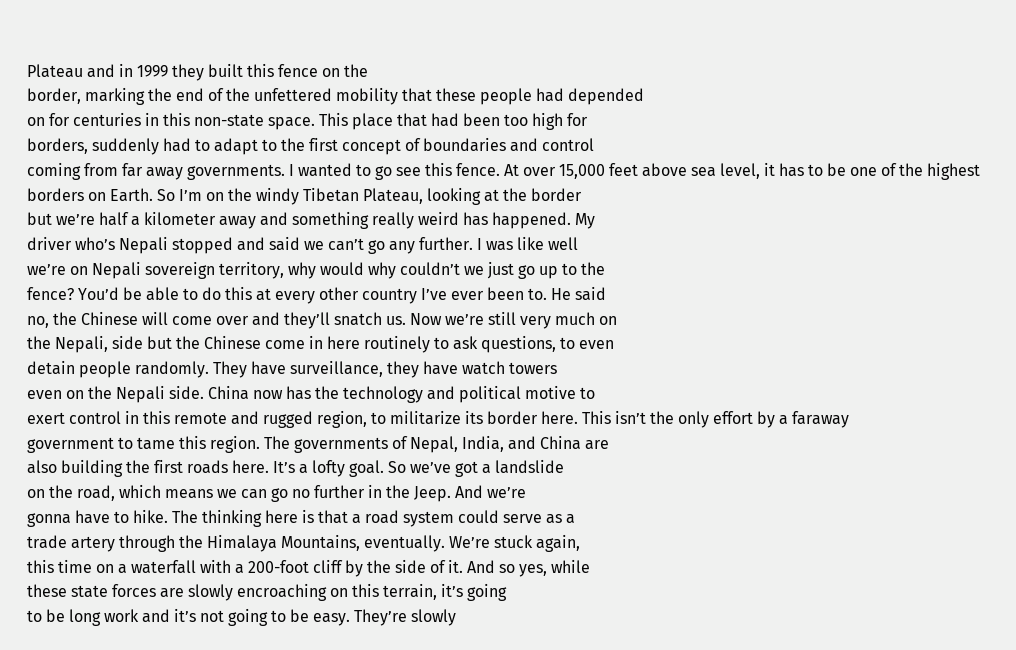Plateau and in 1999 they built this fence on the
border, marking the end of the unfettered mobility that these people had depended
on for centuries in this non-state space. This place that had been too high for
borders, suddenly had to adapt to the first concept of boundaries and control
coming from far away governments. I wanted to go see this fence. At over 15,000 feet above sea level, it has to be one of the highest
borders on Earth. So I’m on the windy Tibetan Plateau, looking at the border
but we’re half a kilometer away and something really weird has happened. My
driver who’s Nepali stopped and said we can’t go any further. I was like well
we’re on Nepali sovereign territory, why would why couldn’t we just go up to the
fence? You’d be able to do this at every other country I’ve ever been to. He said
no, the Chinese will come over and they’ll snatch us. Now we’re still very much on
the Nepali, side but the Chinese come in here routinely to ask questions, to even
detain people randomly. They have surveillance, they have watch towers
even on the Nepali side. China now has the technology and political motive to
exert control in this remote and rugged region, to militarize its border here. This isn’t the only effort by a faraway
government to tame this region. The governments of Nepal, India, and China are
also building the first roads here. It’s a lofty goal. So we’ve got a landslide
on the road, which means we can go no further in the Jeep. And we’re
gonna have to hike. The thinking here is that a road system could serve as a
trade artery through the Himalaya Mountains, eventually. We’re stuck again,
this time on a waterfall with a 200-foot cliff by the side of it. And so yes, while
these state forces are slowly encroaching on this terrain, it’s going
to be long work and it’s not going to be easy. They’re slowly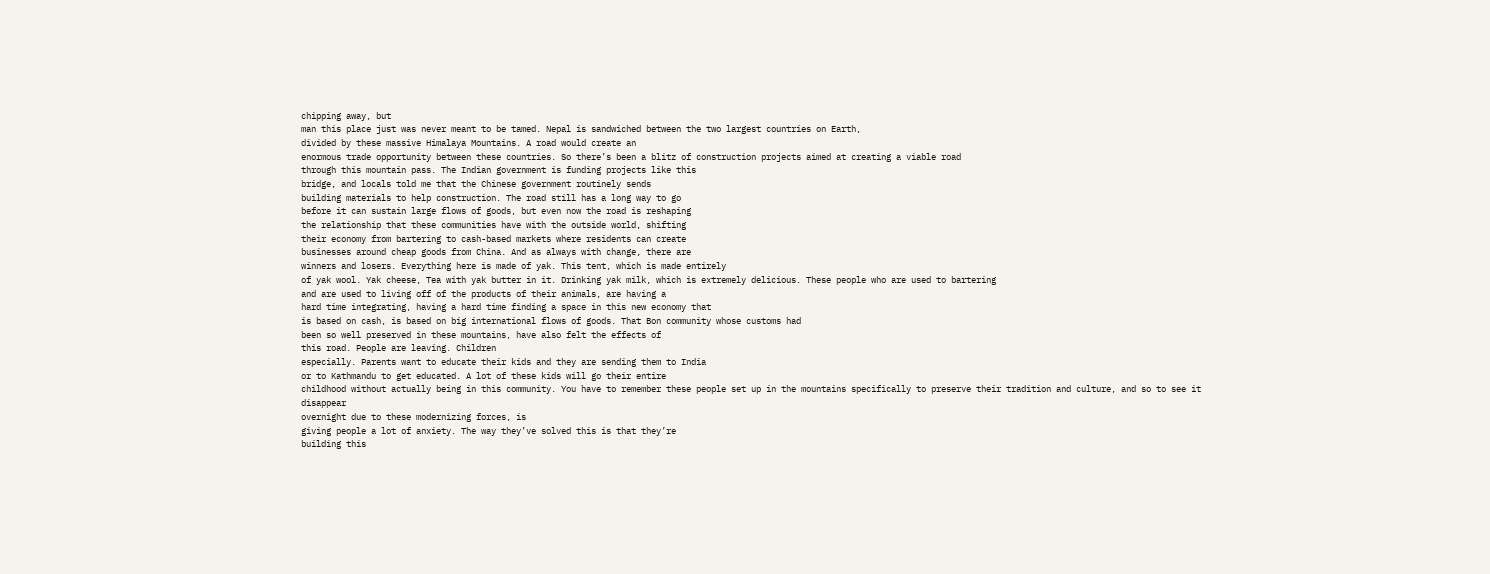chipping away, but
man this place just was never meant to be tamed. Nepal is sandwiched between the two largest countries on Earth,
divided by these massive Himalaya Mountains. A road would create an
enormous trade opportunity between these countries. So there’s been a blitz of construction projects aimed at creating a viable road
through this mountain pass. The Indian government is funding projects like this
bridge, and locals told me that the Chinese government routinely sends
building materials to help construction. The road still has a long way to go
before it can sustain large flows of goods, but even now the road is reshaping
the relationship that these communities have with the outside world, shifting
their economy from bartering to cash-based markets where residents can create
businesses around cheap goods from China. And as always with change, there are
winners and losers. Everything here is made of yak. This tent, which is made entirely
of yak wool. Yak cheese, Tea with yak butter in it. Drinking yak milk, which is extremely delicious. These people who are used to bartering
and are used to living off of the products of their animals, are having a
hard time integrating, having a hard time finding a space in this new economy that
is based on cash, is based on big international flows of goods. That Bon community whose customs had
been so well preserved in these mountains, have also felt the effects of
this road. People are leaving. Children
especially. Parents want to educate their kids and they are sending them to India
or to Kathmandu to get educated. A lot of these kids will go their entire
childhood without actually being in this community. You have to remember these people set up in the mountains specifically to preserve their tradition and culture, and so to see it disappear
overnight due to these modernizing forces, is
giving people a lot of anxiety. The way they’ve solved this is that they’re
building this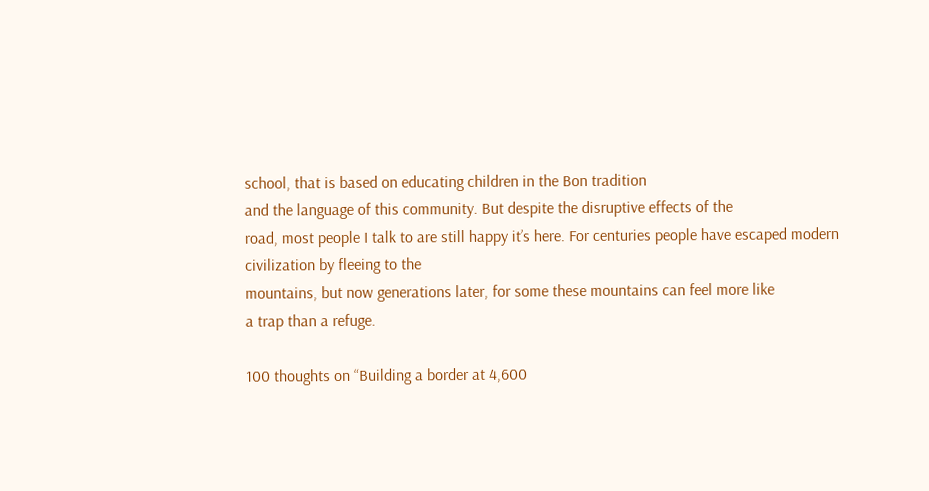school, that is based on educating children in the Bon tradition
and the language of this community. But despite the disruptive effects of the
road, most people I talk to are still happy it’s here. For centuries people have escaped modern civilization by fleeing to the
mountains, but now generations later, for some these mountains can feel more like
a trap than a refuge.

100 thoughts on “Building a border at 4,600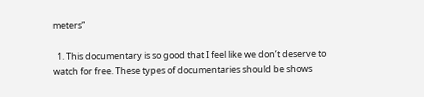meters”

  1. This documentary is so good that I feel like we don’t deserve to watch for free. These types of documentaries should be shows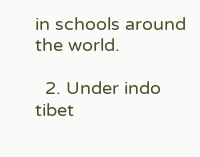in schools around the world.

  2. Under indo tibet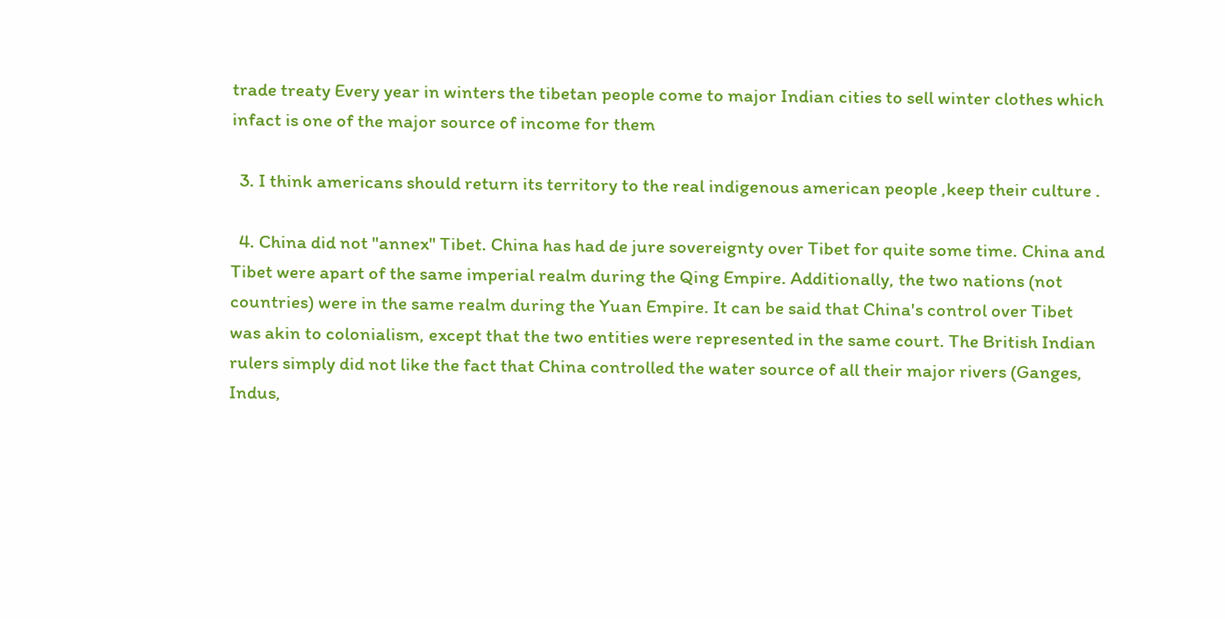trade treaty Every year in winters the tibetan people come to major Indian cities to sell winter clothes which infact is one of the major source of income for them

  3. I think americans should return its territory to the real indigenous american people ,keep their culture .

  4. China did not "annex" Tibet. China has had de jure sovereignty over Tibet for quite some time. China and Tibet were apart of the same imperial realm during the Qing Empire. Additionally, the two nations (not countries) were in the same realm during the Yuan Empire. It can be said that China's control over Tibet was akin to colonialism, except that the two entities were represented in the same court. The British Indian rulers simply did not like the fact that China controlled the water source of all their major rivers (Ganges, Indus,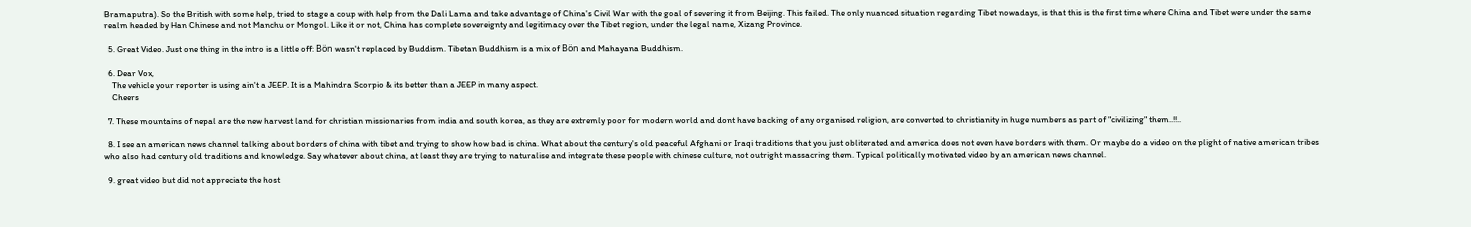Bramaputra). So the British with some help, tried to stage a coup with help from the Dali Lama and take advantage of China's Civil War with the goal of severing it from Beijing. This failed. The only nuanced situation regarding Tibet nowadays, is that this is the first time where China and Tibet were under the same realm headed by Han Chinese and not Manchu or Mongol. Like it or not, China has complete sovereignty and legitimacy over the Tibet region, under the legal name, Xizang Province.

  5. Great Video. Just one thing in the intro is a little off: Bön wasn't replaced by Buddism. Tibetan Buddhism is a mix of Bön and Mahayana Buddhism.

  6. Dear Vox,
    The vehicle your reporter is using ain't a JEEP. It is a Mahindra Scorpio & its better than a JEEP in many aspect.
    Cheers

  7. These mountains of nepal are the new harvest land for christian missionaries from india and south korea, as they are extremly poor for modern world and dont have backing of any organised religion, are converted to christianity in huge numbers as part of "civilizing" them..!!..

  8. I see an american news channel talking about borders of china with tibet and trying to show how bad is china. What about the century's old peaceful Afghani or Iraqi traditions that you just obliterated and america does not even have borders with them. Or maybe do a video on the plight of native american tribes who also had century old traditions and knowledge. Say whatever about china, at least they are trying to naturalise and integrate these people with chinese culture, not outright massacring them. Typical politically motivated video by an american news channel.

  9. great video but did not appreciate the host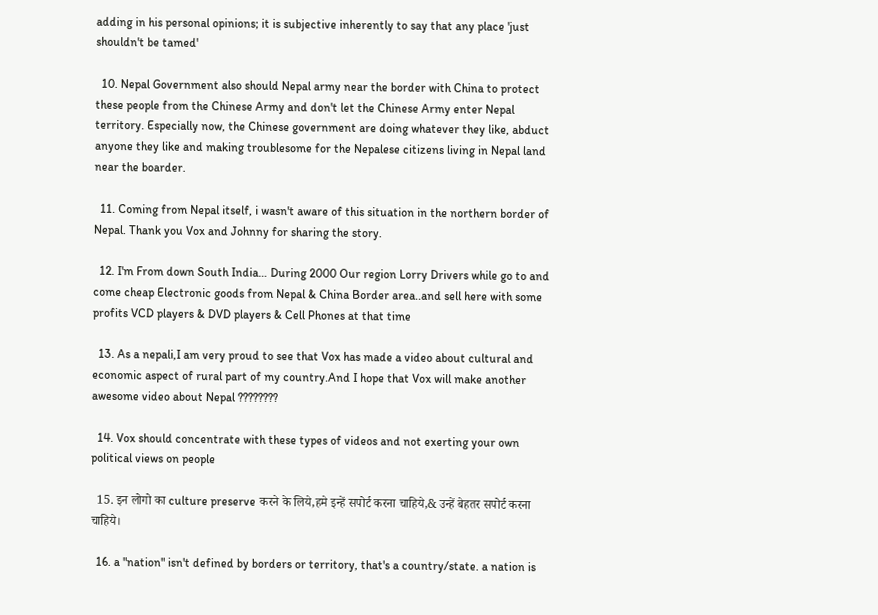adding in his personal opinions; it is subjective inherently to say that any place 'just shouldn't be tamed'

  10. Nepal Government also should Nepal army near the border with China to protect these people from the Chinese Army and don't let the Chinese Army enter Nepal territory. Especially now, the Chinese government are doing whatever they like, abduct anyone they like and making troublesome for the Nepalese citizens living in Nepal land near the boarder.

  11. Coming from Nepal itself, i wasn't aware of this situation in the northern border of Nepal. Thank you Vox and Johnny for sharing the story.

  12. I'm From down South India… During 2000 Our region Lorry Drivers while go to and come cheap Electronic goods from Nepal & China Border area..and sell here with some profits VCD players & DVD players & Cell Phones at that time

  13. As a nepali,I am very proud to see that Vox has made a video about cultural and economic aspect of rural part of my country.And I hope that Vox will make another awesome video about Nepal ????????

  14. Vox should concentrate with these types of videos and not exerting your own political views on people

  15. इन लोगो का culture preserve करने के लिये,हमे इन्हें सपोर्ट करना चाहिये,& उन्हें बेहतर सपोर्ट करना चाहिये।

  16. a "nation" isn't defined by borders or territory, that's a country/state. a nation is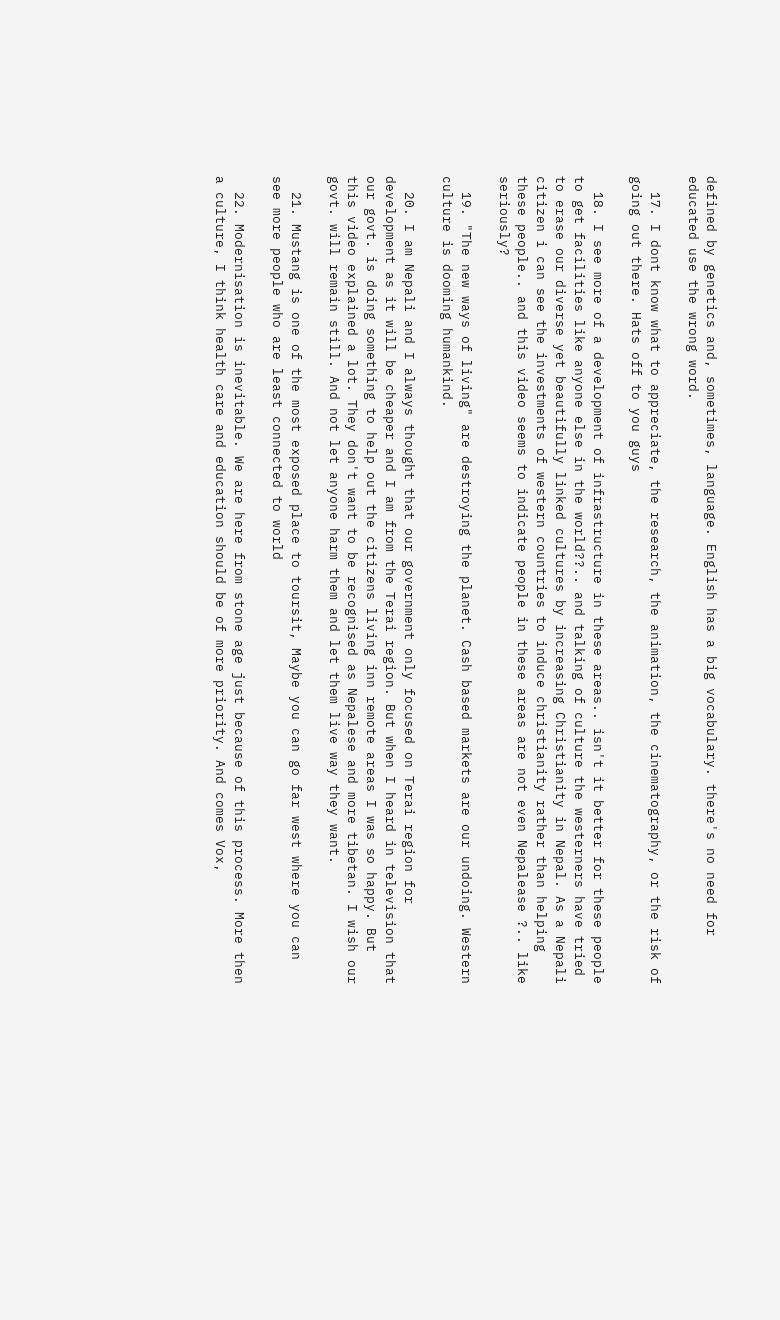defined by genetics and, sometimes, language. English has a big vocabulary. there's no need for educated use the wrong word.

  17. I dont know what to appreciate, the research, the animation, the cinematography, or the risk of going out there. Hats off to you guys

  18. I see more of a development of infrastructure in these areas.. isn't it better for these people to get facilities like anyone else in the world??.. and talking of culture the westerners have tried to erase our diverse yet beautifully linked cultures by increasing Christianity in Nepal. As a Nepali citizen i can see the investments of western countries to induce christianity rather than helping these people.. and this video seems to indicate people in these areas are not even Nepalease ?.. like seriously?

  19. "The new ways of living" are destroying the planet. Cash based markets are our undoing. Western culture is dooming humankind.

  20. I am Nepali and I always thought that our government only focused on Terai region for development as it will be cheaper and I am from the Terai region. But when I heard in television that our govt. is doing something to help out the citizens living inn remote areas I was so happy. But this video explained a lot. They don't want to be recognised as Nepalese and more tibetan. I wish our govt. will remain still. And not let anyone harm them and let them live way they want.

  21. Mustang is one of the most exposed place to toursit, Maybe you can go far west where you can see more people who are least connected to world

  22. Modernisation is inevitable. We are here from stone age just because of this process. More then a culture, I think health care and education should be of more priority. And comes Vox,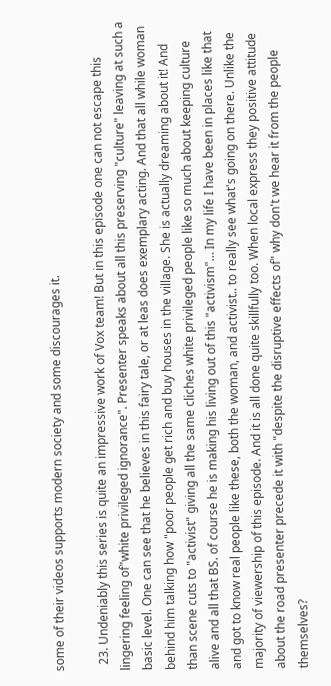some of their videos supports modern society and some discourages it.

  23. Undeniably this series is quite an impressive work of Vox team! But in this episode one can not escape this lingering feeling of"white privileged ignorance". Presenter speaks about all this preserving "culture" leaving at such a basic level. One can see that he believes in this fairy tale, or at leas does exemplary acting. And that all while woman behind him talking how "poor people get rich and buy houses in the village. She is actually dreaming about it! And than scene cuts to "activist" giving all the same cliches white privileged people like so much about keeping culture alive and all that BS. of course he is making his living out of this "activism"… In my life I have been in places like that and got to know real people like these, both the woman, and activist.. to really see what's going on there. Unlike the majority of viewership of this episode. And it is all done quite skillfully too. When local express they positive attitude about the road presenter precede it with "despite the disruptive effects of" why don't we hear it from the people themselves?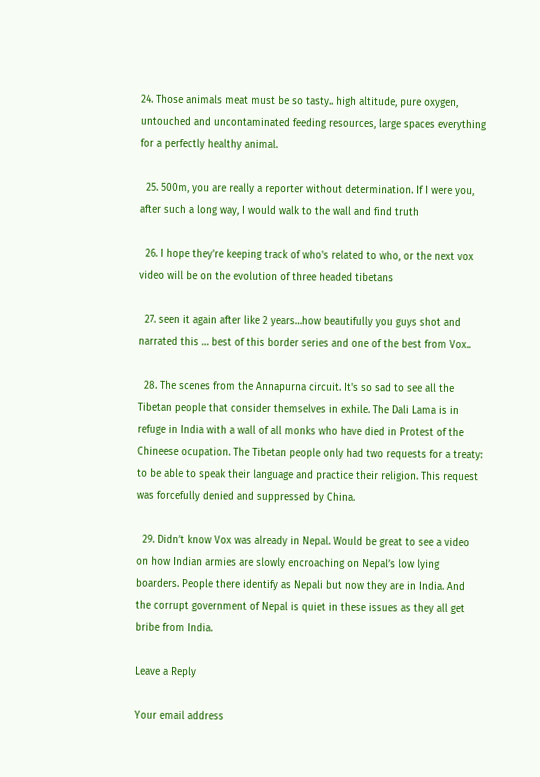24. Those animals meat must be so tasty.. high altitude, pure oxygen, untouched and uncontaminated feeding resources, large spaces everything for a perfectly healthy animal.

  25. 500m, you are really a reporter without determination. If I were you, after such a long way, I would walk to the wall and find truth

  26. I hope they're keeping track of who's related to who, or the next vox video will be on the evolution of three headed tibetans

  27. seen it again after like 2 years…how beautifully you guys shot and narrated this … best of this border series and one of the best from Vox..

  28. The scenes from the Annapurna circuit. It's so sad to see all the Tibetan people that consider themselves in exhile. The Dali Lama is in refuge in India with a wall of all monks who have died in Protest of the Chineese ocupation. The Tibetan people only had two requests for a treaty: to be able to speak their language and practice their religion. This request was forcefully denied and suppressed by China.

  29. Didn’t know Vox was already in Nepal. Would be great to see a video on how Indian armies are slowly encroaching on Nepal’s low lying boarders. People there identify as Nepali but now they are in India. And the corrupt government of Nepal is quiet in these issues as they all get bribe from India.

Leave a Reply

Your email address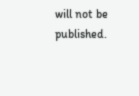will not be published.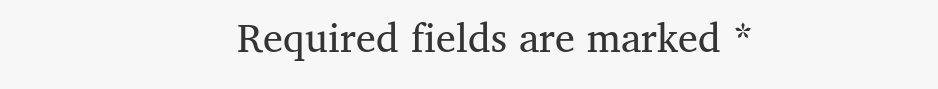Required fields are marked *